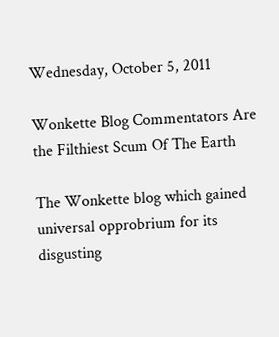Wednesday, October 5, 2011

Wonkette Blog Commentators Are the Filthiest Scum Of The Earth

The Wonkette blog which gained universal opprobrium for its disgusting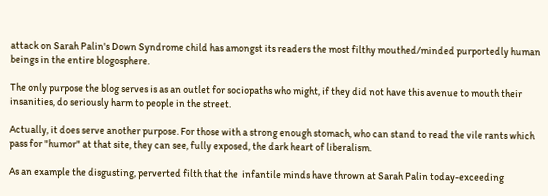attack on Sarah Palin's Down Syndrome child has amongst its readers the most filthy mouthed/minded purportedly human beings in the entire blogosphere.

The only purpose the blog serves is as an outlet for sociopaths who might, if they did not have this avenue to mouth their insanities, do seriously harm to people in the street.

Actually, it does serve another purpose. For those with a strong enough stomach, who can stand to read the vile rants which pass for "humor" at that site, they can see, fully exposed, the dark heart of liberalism.

As an example the disgusting, perverted filth that the  infantile minds have thrown at Sarah Palin today-exceeding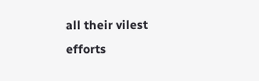all their vilest efforts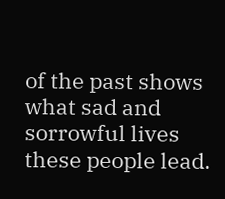of the past shows what sad and sorrowful lives these people lead.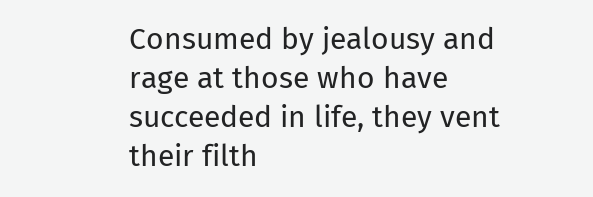Consumed by jealousy and rage at those who have succeeded in life, they vent their filth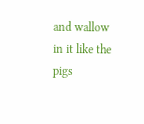and wallow in it like the pigs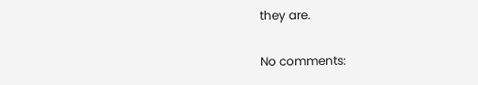they are.

No comments: